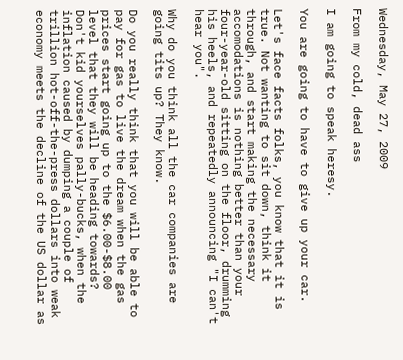Wednesday, May 27, 2009

From my cold, dead ass

I am going to speak heresy.

You are going to have to give up your car.

Let's face facts folks, you know that it is true. Not wanting to sit down, think it through, and start making the necessary accomodations is nothing better than your four-year-old sitting on the floor, drumming his heels, and repeatedly announcing "I can't hear you".

Why do you think all the car companies are going tits up? They know.

Do you really think that you will be able to pay for gas to live the dream when the gas prices start going up to the $6.00-$8.00 level that they will be heading towards? Don't kid yourselves pally-bucks, when the inflation caused by dumping a couple of trillion hot-off-the-press dollars into weak economy meets the decline of the US dollar as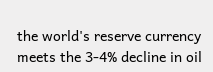the world's reserve currency meets the 3-4% decline in oil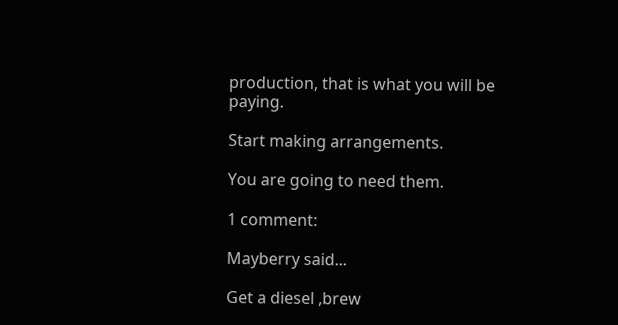production, that is what you will be paying.

Start making arrangements.

You are going to need them.

1 comment:

Mayberry said...

Get a diesel ,brew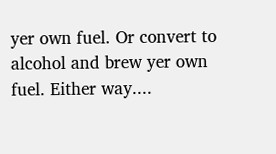yer own fuel. Or convert to alcohol and brew yer own fuel. Either way....